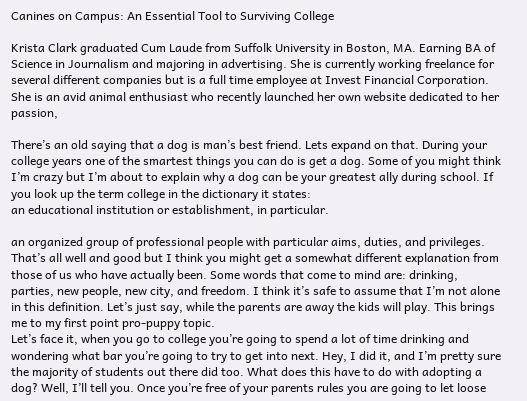Canines on Campus: An Essential Tool to Surviving College

Krista Clark graduated Cum Laude from Suffolk University in Boston, MA. Earning BA of Science in Journalism and majoring in advertising. She is currently working freelance for several different companies but is a full time employee at Invest Financial Corporation. She is an avid animal enthusiast who recently launched her own website dedicated to her passion,

There’s an old saying that a dog is man’s best friend. Lets expand on that. During your college years one of the smartest things you can do is get a dog. Some of you might think I’m crazy but I’m about to explain why a dog can be your greatest ally during school. If you look up the term college in the dictionary it states:
an educational institution or establishment, in particular.

an organized group of professional people with particular aims, duties, and privileges.
That’s all well and good but I think you might get a somewhat different explanation from those of us who have actually been. Some words that come to mind are: drinking, parties, new people, new city, and freedom. I think it’s safe to assume that I’m not alone in this definition. Let’s just say, while the parents are away the kids will play. This brings me to my first point pro-puppy topic.
Let’s face it, when you go to college you’re going to spend a lot of time drinking and wondering what bar you’re going to try to get into next. Hey, I did it, and I’m pretty sure the majority of students out there did too. What does this have to do with adopting a dog? Well, I’ll tell you. Once you’re free of your parents rules you are going to let loose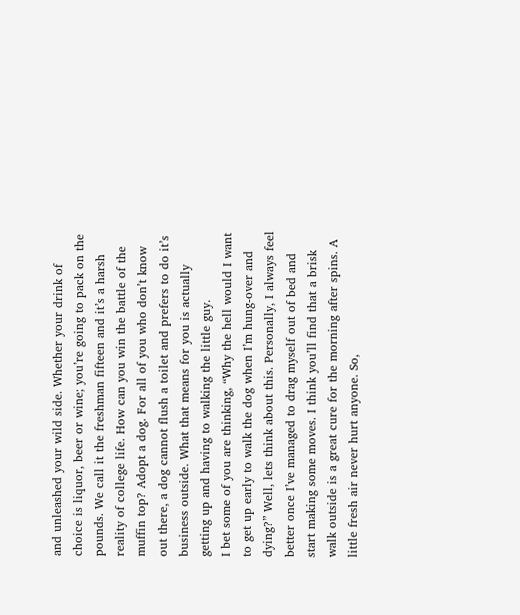and unleashed your wild side. Whether your drink of choice is liquor, beer or wine; you’re going to pack on the pounds. We call it the freshman fifteen and it’s a harsh reality of college life. How can you win the battle of the muffin top? Adopt a dog. For all of you who don’t know out there, a dog cannot flush a toilet and prefers to do it’s business outside. What that means for you is actually getting up and having to walking the little guy.
I bet some of you are thinking, “Why the hell would I want to get up early to walk the dog when I’m hung-over and dying?” Well, lets think about this. Personally, I always feel better once I’ve managed to drag myself out of bed and start making some moves. I think you’ll find that a brisk walk outside is a great cure for the morning after spins. A little fresh air never hurt anyone. So,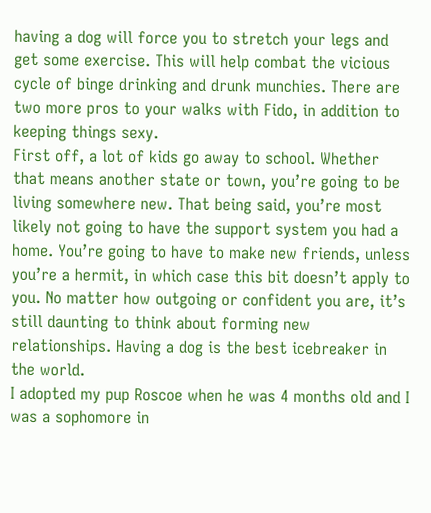having a dog will force you to stretch your legs and get some exercise. This will help combat the vicious cycle of binge drinking and drunk munchies. There are two more pros to your walks with Fido, in addition to keeping things sexy.
First off, a lot of kids go away to school. Whether that means another state or town, you’re going to be living somewhere new. That being said, you’re most likely not going to have the support system you had a home. You’re going to have to make new friends, unless you’re a hermit, in which case this bit doesn’t apply to you. No matter how outgoing or confident you are, it’s still daunting to think about forming new relationships. Having a dog is the best icebreaker in the world.
I adopted my pup Roscoe when he was 4 months old and I was a sophomore in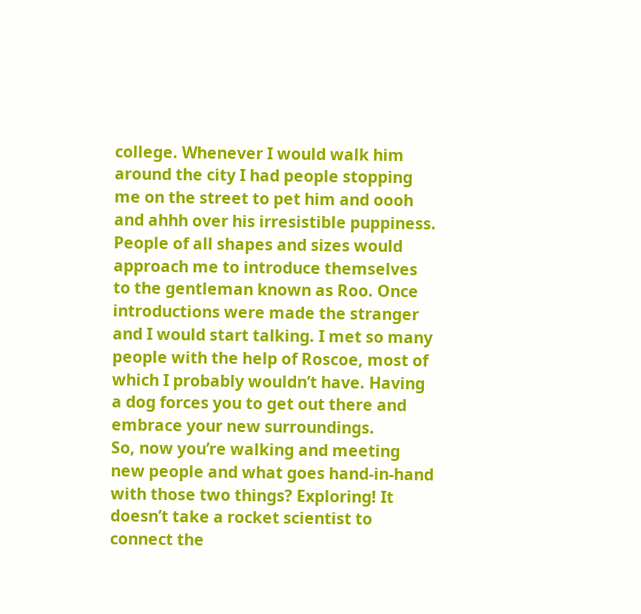college. Whenever I would walk him around the city I had people stopping me on the street to pet him and oooh and ahhh over his irresistible puppiness. People of all shapes and sizes would approach me to introduce themselves to the gentleman known as Roo. Once introductions were made the stranger and I would start talking. I met so many people with the help of Roscoe, most of which I probably wouldn’t have. Having a dog forces you to get out there and embrace your new surroundings.
So, now you’re walking and meeting new people and what goes hand-in-hand with those two things? Exploring! It doesn’t take a rocket scientist to connect the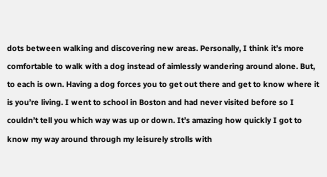dots between walking and discovering new areas. Personally, I think it’s more comfortable to walk with a dog instead of aimlessly wandering around alone. But, to each is own. Having a dog forces you to get out there and get to know where it is you’re living. I went to school in Boston and had never visited before so I couldn’t tell you which way was up or down. It’s amazing how quickly I got to know my way around through my leisurely strolls with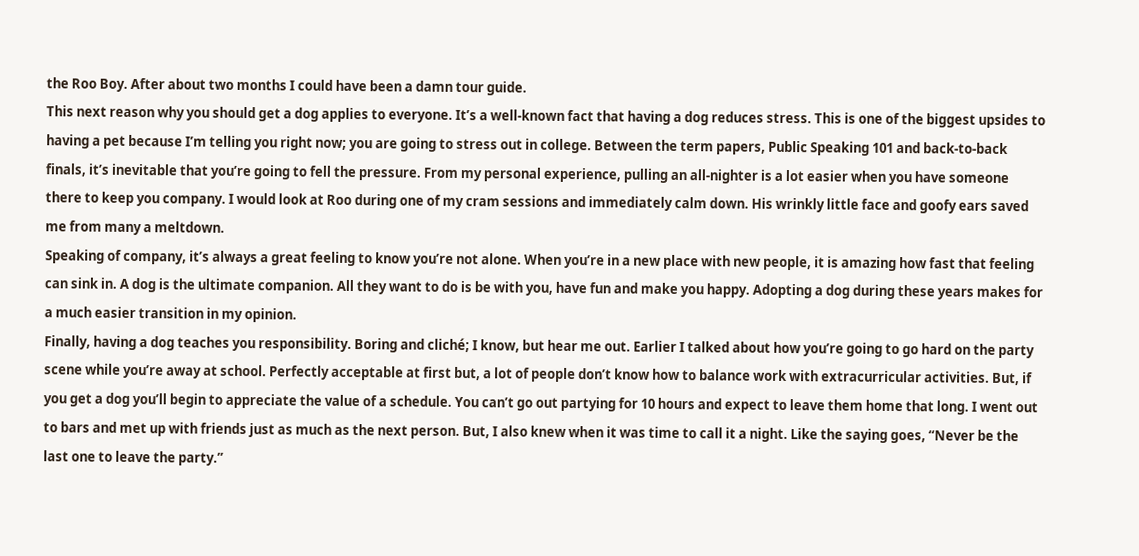the Roo Boy. After about two months I could have been a damn tour guide.
This next reason why you should get a dog applies to everyone. It’s a well-known fact that having a dog reduces stress. This is one of the biggest upsides to having a pet because I’m telling you right now; you are going to stress out in college. Between the term papers, Public Speaking 101 and back-to-back finals, it’s inevitable that you’re going to fell the pressure. From my personal experience, pulling an all-nighter is a lot easier when you have someone there to keep you company. I would look at Roo during one of my cram sessions and immediately calm down. His wrinkly little face and goofy ears saved me from many a meltdown.
Speaking of company, it’s always a great feeling to know you’re not alone. When you’re in a new place with new people, it is amazing how fast that feeling can sink in. A dog is the ultimate companion. All they want to do is be with you, have fun and make you happy. Adopting a dog during these years makes for a much easier transition in my opinion.
Finally, having a dog teaches you responsibility. Boring and cliché; I know, but hear me out. Earlier I talked about how you’re going to go hard on the party scene while you’re away at school. Perfectly acceptable at first but, a lot of people don’t know how to balance work with extracurricular activities. But, if you get a dog you’ll begin to appreciate the value of a schedule. You can’t go out partying for 10 hours and expect to leave them home that long. I went out to bars and met up with friends just as much as the next person. But, I also knew when it was time to call it a night. Like the saying goes, “Never be the last one to leave the party.”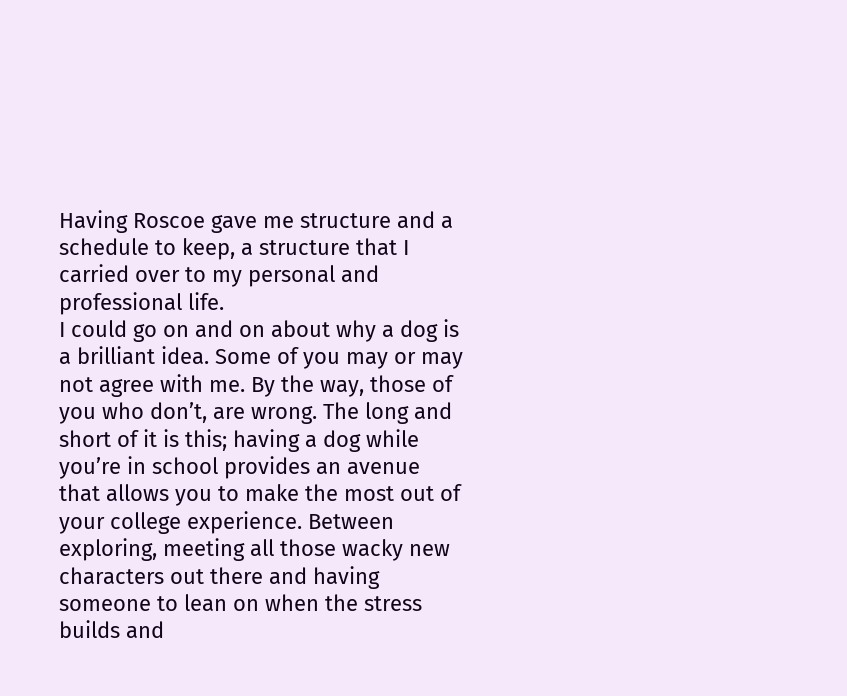Having Roscoe gave me structure and a schedule to keep, a structure that I carried over to my personal and professional life.
I could go on and on about why a dog is a brilliant idea. Some of you may or may not agree with me. By the way, those of you who don’t, are wrong. The long and short of it is this; having a dog while you’re in school provides an avenue that allows you to make the most out of your college experience. Between exploring, meeting all those wacky new characters out there and having someone to lean on when the stress builds and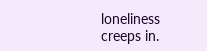loneliness creeps in.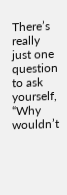There’s really just one question to ask yourself, “Why wouldn’t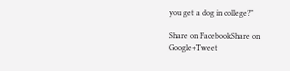you get a dog in college?”

Share on FacebookShare on Google+Tweet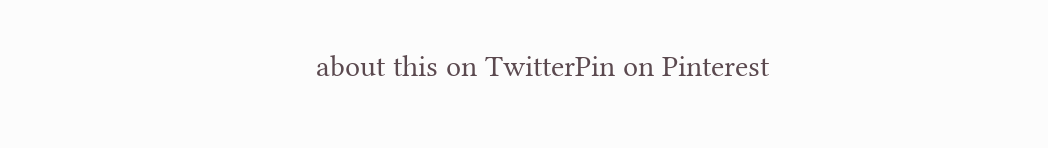about this on TwitterPin on Pinterest